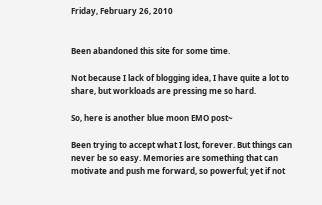Friday, February 26, 2010


Been abandoned this site for some time.

Not because I lack of blogging idea, I have quite a lot to share, but workloads are pressing me so hard.

So, here is another blue moon EMO post~

Been trying to accept what I lost, forever. But things can never be so easy. Memories are something that can motivate and push me forward, so powerful; yet if not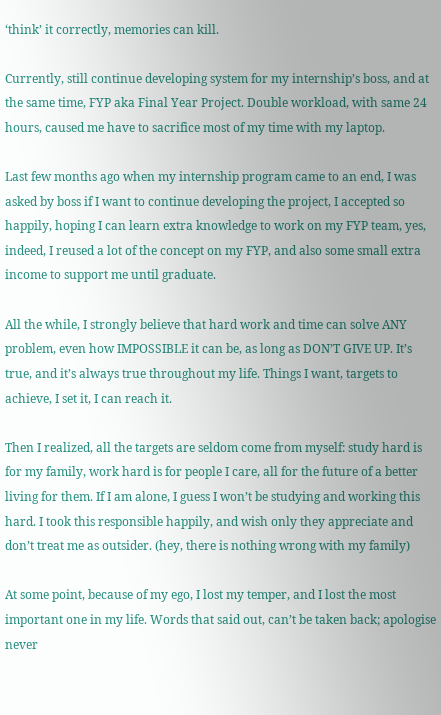‘think’ it correctly, memories can kill.

Currently, still continue developing system for my internship’s boss, and at the same time, FYP aka Final Year Project. Double workload, with same 24 hours, caused me have to sacrifice most of my time with my laptop.

Last few months ago when my internship program came to an end, I was asked by boss if I want to continue developing the project, I accepted so happily, hoping I can learn extra knowledge to work on my FYP team, yes, indeed, I reused a lot of the concept on my FYP, and also some small extra income to support me until graduate.

All the while, I strongly believe that hard work and time can solve ANY problem, even how IMPOSSIBLE it can be, as long as DON’T GIVE UP. It’s true, and it’s always true throughout my life. Things I want, targets to achieve, I set it, I can reach it.

Then I realized, all the targets are seldom come from myself: study hard is for my family, work hard is for people I care, all for the future of a better living for them. If I am alone, I guess I won’t be studying and working this hard. I took this responsible happily, and wish only they appreciate and don’t treat me as outsider. (hey, there is nothing wrong with my family)

At some point, because of my ego, I lost my temper, and I lost the most important one in my life. Words that said out, can’t be taken back; apologise never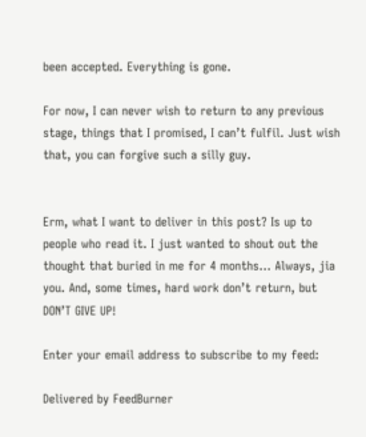been accepted. Everything is gone.

For now, I can never wish to return to any previous stage, things that I promised, I can’t fulfil. Just wish that, you can forgive such a silly guy.


Erm, what I want to deliver in this post? Is up to people who read it. I just wanted to shout out the thought that buried in me for 4 months… Always, jia you. And, some times, hard work don’t return, but DON’T GIVE UP!

Enter your email address to subscribe to my feed:

Delivered by FeedBurner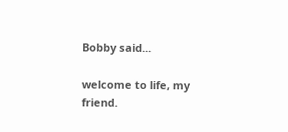Bobby said...

welcome to life, my friend.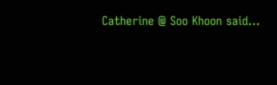Catherine @ Soo Khoon said...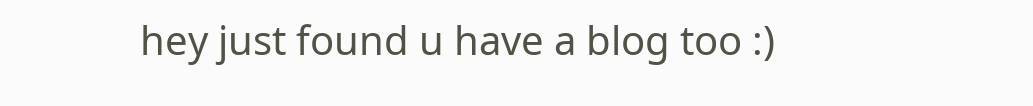hey just found u have a blog too :)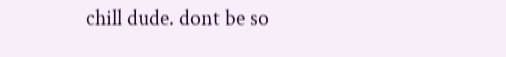chill dude. dont be so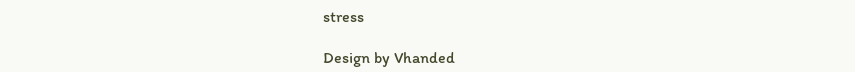stress

Design by Vhanded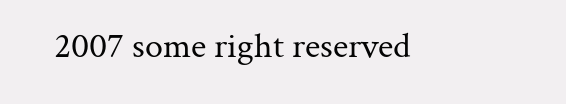2007 some right reserved